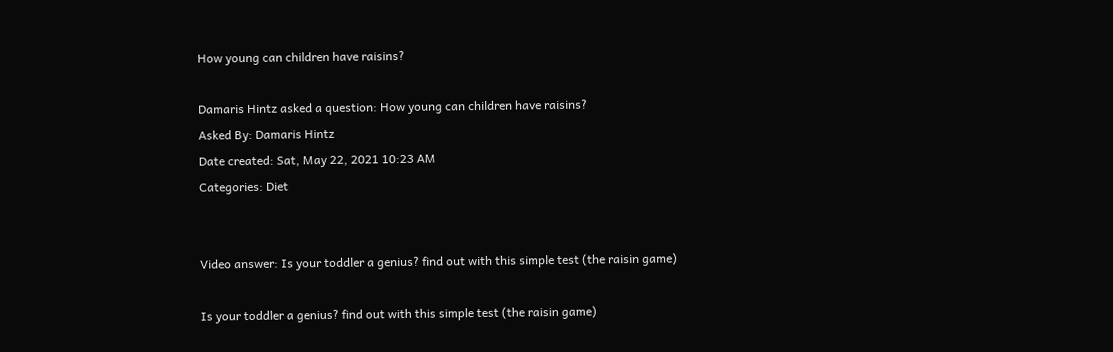How young can children have raisins?

Damaris Hintz asked a question: How young can children have raisins?
Asked By: Damaris Hintz
Date created: Sat, May 22, 2021 10:23 AM
Categories: Diet


Video answer: Is your toddler a genius? find out with this simple test (the raisin game)

Is your toddler a genius? find out with this simple test (the raisin game)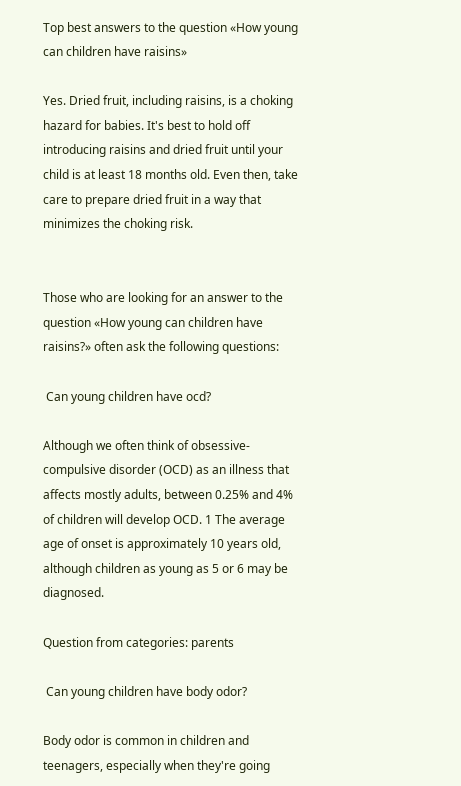Top best answers to the question «How young can children have raisins»

Yes. Dried fruit, including raisins, is a choking hazard for babies. It's best to hold off introducing raisins and dried fruit until your child is at least 18 months old. Even then, take care to prepare dried fruit in a way that minimizes the choking risk.


Those who are looking for an answer to the question «How young can children have raisins?» often ask the following questions:

 Can young children have ocd?

Although we often think of obsessive-compulsive disorder (OCD) as an illness that affects mostly adults, between 0.25% and 4% of children will develop OCD. 1 The average age of onset is approximately 10 years old, although children as young as 5 or 6 may be diagnosed.

Question from categories: parents

 Can young children have body odor?

Body odor is common in children and teenagers, especially when they're going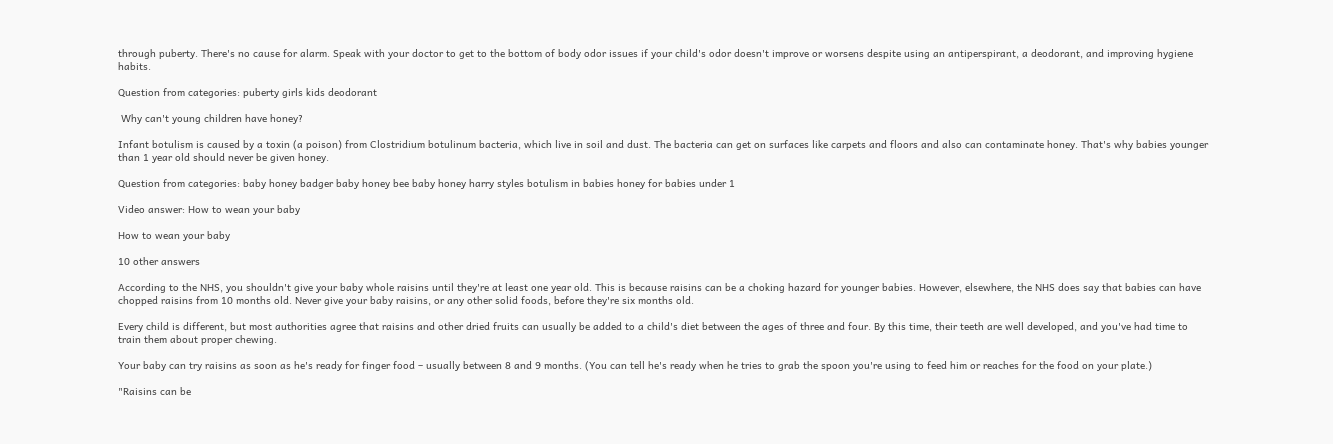through puberty. There's no cause for alarm. Speak with your doctor to get to the bottom of body odor issues if your child's odor doesn't improve or worsens despite using an antiperspirant, a deodorant, and improving hygiene habits.

Question from categories: puberty girls kids deodorant

 Why can't young children have honey?

Infant botulism is caused by a toxin (a poison) from Clostridium botulinum bacteria, which live in soil and dust. The bacteria can get on surfaces like carpets and floors and also can contaminate honey. That's why babies younger than 1 year old should never be given honey.

Question from categories: baby honey badger baby honey bee baby honey harry styles botulism in babies honey for babies under 1

Video answer: How to wean your baby

How to wean your baby

10 other answers

According to the NHS, you shouldn't give your baby whole raisins until they're at least one year old. This is because raisins can be a choking hazard for younger babies. However, elsewhere, the NHS does say that babies can have chopped raisins from 10 months old. Never give your baby raisins, or any other solid foods, before they're six months old.

Every child is different, but most authorities agree that raisins and other dried fruits can usually be added to a child's diet between the ages of three and four. By this time, their teeth are well developed, and you've had time to train them about proper chewing.

Your baby can try raisins as soon as he's ready for finger food – usually between 8 and 9 months. (You can tell he's ready when he tries to grab the spoon you're using to feed him or reaches for the food on your plate.)

"Raisins can be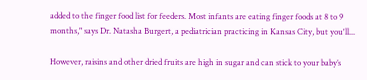added to the finger food list for feeders. Most infants are eating finger foods at 8 to 9 months," says Dr. Natasha Burgert, a pediatrician practicing in Kansas City, but you'll...

However, raisins and other dried fruits are high in sugar and can stick to your baby’s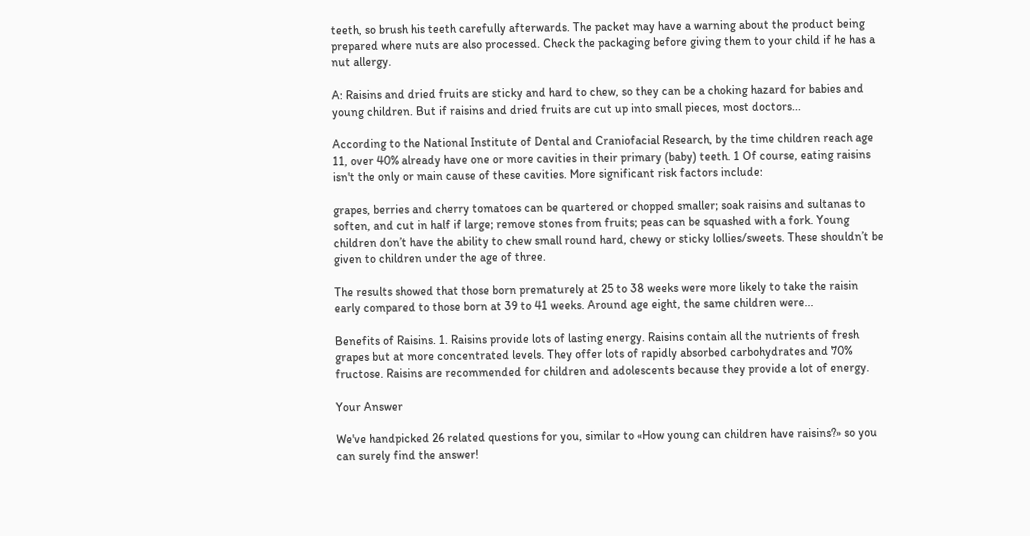teeth, so brush his teeth carefully afterwards. The packet may have a warning about the product being prepared where nuts are also processed. Check the packaging before giving them to your child if he has a nut allergy.

A: Raisins and dried fruits are sticky and hard to chew, so they can be a choking hazard for babies and young children. But if raisins and dried fruits are cut up into small pieces, most doctors...

According to the National Institute of Dental and Craniofacial Research, by the time children reach age 11, over 40% already have one or more cavities in their primary (baby) teeth. 1 Of course, eating raisins isn't the only or main cause of these cavities. More significant risk factors include:

grapes, berries and cherry tomatoes can be quartered or chopped smaller; soak raisins and sultanas to soften, and cut in half if large; remove stones from fruits; peas can be squashed with a fork. Young children don’t have the ability to chew small round hard, chewy or sticky lollies/sweets. These shouldn’t be given to children under the age of three.

The results showed that those born prematurely at 25 to 38 weeks were more likely to take the raisin early compared to those born at 39 to 41 weeks. Around age eight, the same children were...

Benefits of Raisins. 1. Raisins provide lots of lasting energy. Raisins contain all the nutrients of fresh grapes but at more concentrated levels. They offer lots of rapidly absorbed carbohydrates and 70% fructose. Raisins are recommended for children and adolescents because they provide a lot of energy.

Your Answer

We've handpicked 26 related questions for you, similar to «How young can children have raisins?» so you can surely find the answer!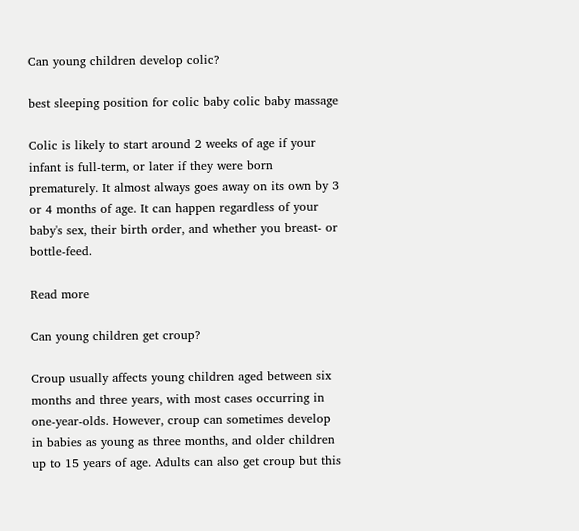Can young children develop colic?

best sleeping position for colic baby colic baby massage

Colic is likely to start around 2 weeks of age if your infant is full-term, or later if they were born prematurely. It almost always goes away on its own by 3 or 4 months of age. It can happen regardless of your baby's sex, their birth order, and whether you breast- or bottle-feed.

Read more

Can young children get croup?

Croup usually affects young children aged between six months and three years, with most cases occurring in one-year-olds. However, croup can sometimes develop in babies as young as three months, and older children up to 15 years of age. Adults can also get croup but this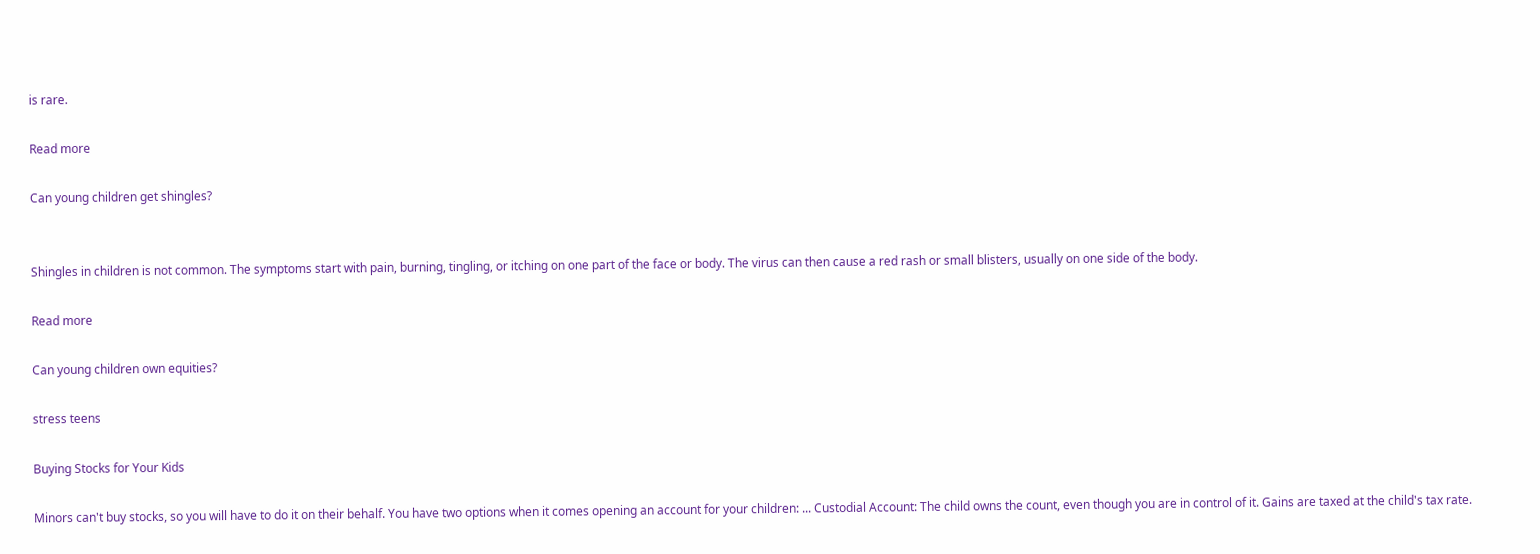is rare.

Read more

Can young children get shingles?


Shingles in children is not common. The symptoms start with pain, burning, tingling, or itching on one part of the face or body. The virus can then cause a red rash or small blisters, usually on one side of the body.

Read more

Can young children own equities?

stress teens

Buying Stocks for Your Kids

Minors can't buy stocks, so you will have to do it on their behalf. You have two options when it comes opening an account for your children: ... Custodial Account: The child owns the count, even though you are in control of it. Gains are taxed at the child's tax rate.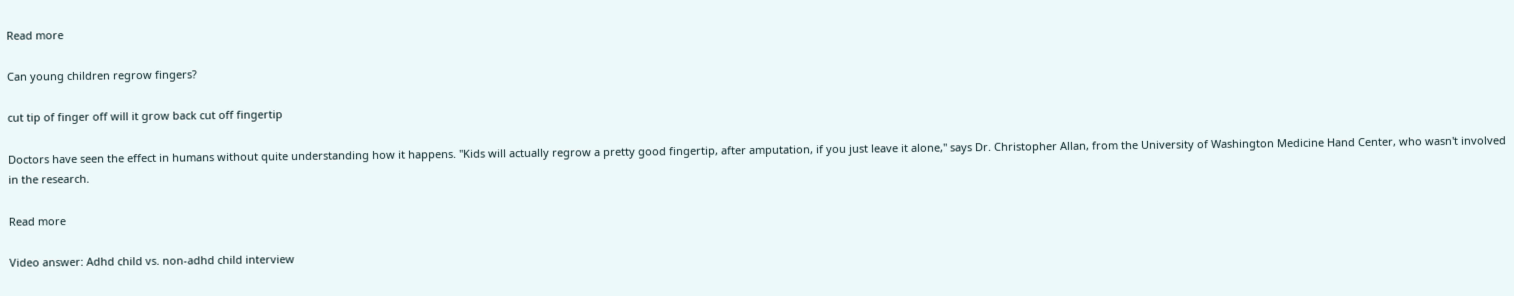Read more

Can young children regrow fingers?

cut tip of finger off will it grow back cut off fingertip

Doctors have seen the effect in humans without quite understanding how it happens. "Kids will actually regrow a pretty good fingertip, after amputation, if you just leave it alone," says Dr. Christopher Allan, from the University of Washington Medicine Hand Center, who wasn't involved in the research.

Read more

Video answer: Adhd child vs. non-adhd child interview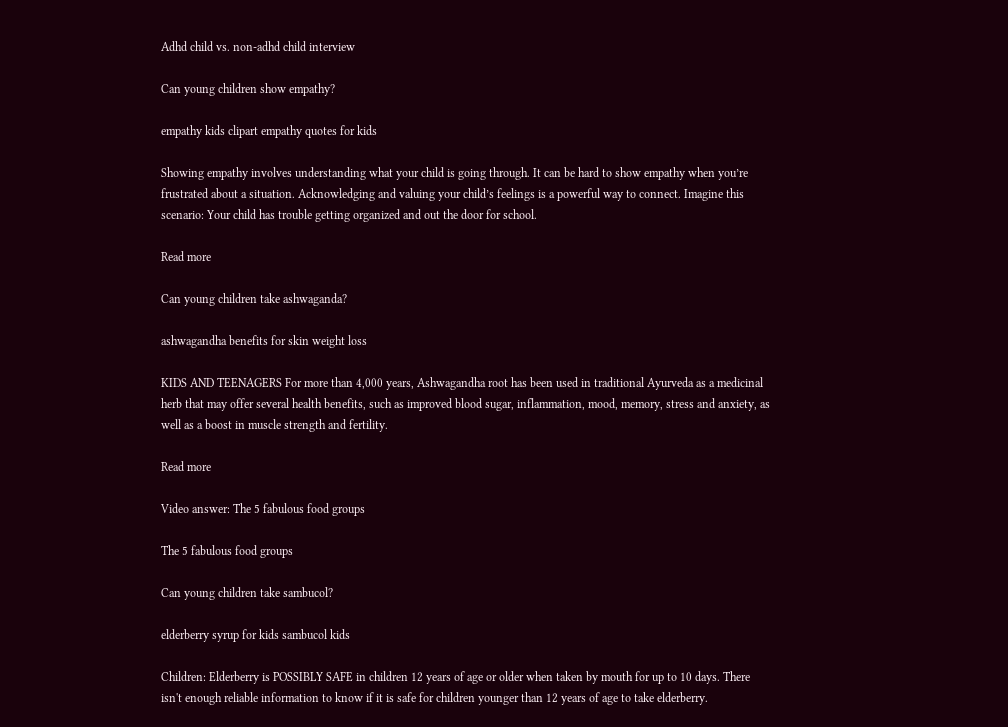Adhd child vs. non-adhd child interview

Can young children show empathy?

empathy kids clipart empathy quotes for kids

Showing empathy involves understanding what your child is going through. It can be hard to show empathy when you’re frustrated about a situation. Acknowledging and valuing your child’s feelings is a powerful way to connect. Imagine this scenario: Your child has trouble getting organized and out the door for school.

Read more

Can young children take ashwaganda?

ashwagandha benefits for skin weight loss

KIDS AND TEENAGERS For more than 4,000 years, Ashwagandha root has been used in traditional Ayurveda as a medicinal herb that may offer several health benefits, such as improved blood sugar, inflammation, mood, memory, stress and anxiety, as well as a boost in muscle strength and fertility.

Read more

Video answer: The 5 fabulous food groups

The 5 fabulous food groups

Can young children take sambucol?

elderberry syrup for kids sambucol kids

Children: Elderberry is POSSIBLY SAFE in children 12 years of age or older when taken by mouth for up to 10 days. There isn't enough reliable information to know if it is safe for children younger than 12 years of age to take elderberry.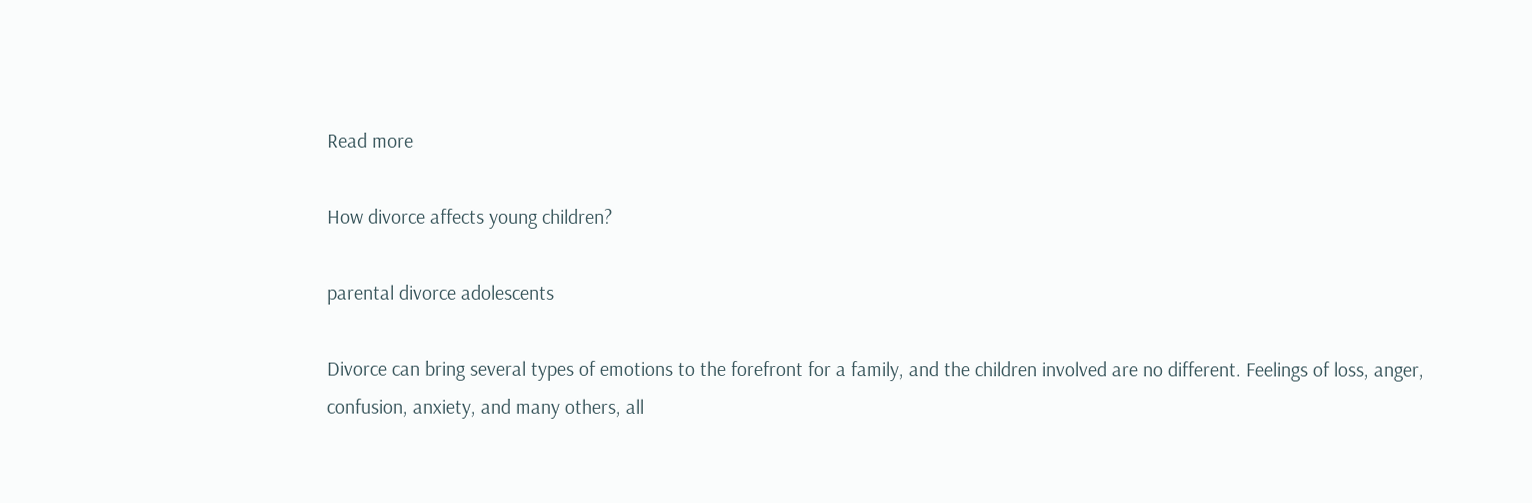Read more

How divorce affects young children?

parental divorce adolescents

Divorce can bring several types of emotions to the forefront for a family, and the children involved are no different. Feelings of loss, anger, confusion, anxiety, and many others, all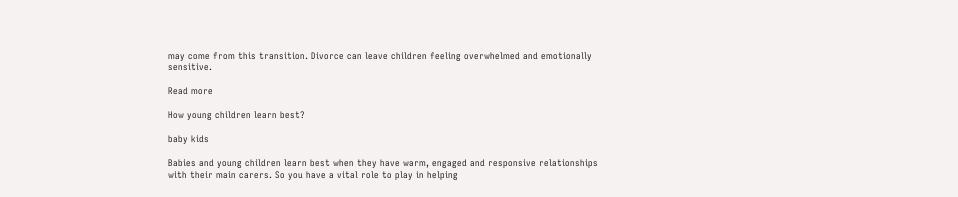may come from this transition. Divorce can leave children feeling overwhelmed and emotionally sensitive.

Read more

How young children learn best?

baby kids

Babies and young children learn best when they have warm, engaged and responsive relationships with their main carers. So you have a vital role to play in helping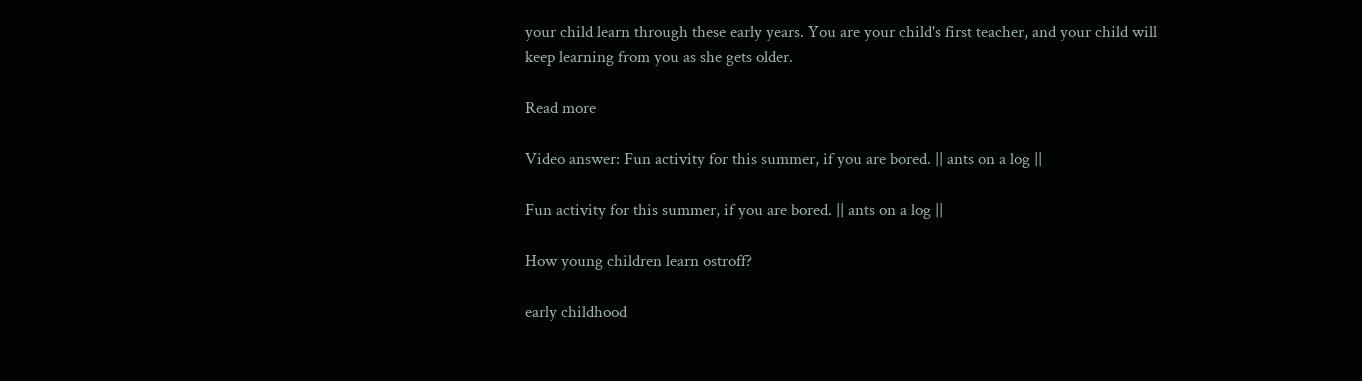your child learn through these early years. You are your child's first teacher, and your child will keep learning from you as she gets older.

Read more

Video answer: Fun activity for this summer, if you are bored. || ants on a log ||

Fun activity for this summer, if you are bored. || ants on a log ||

How young children learn ostroff?

early childhood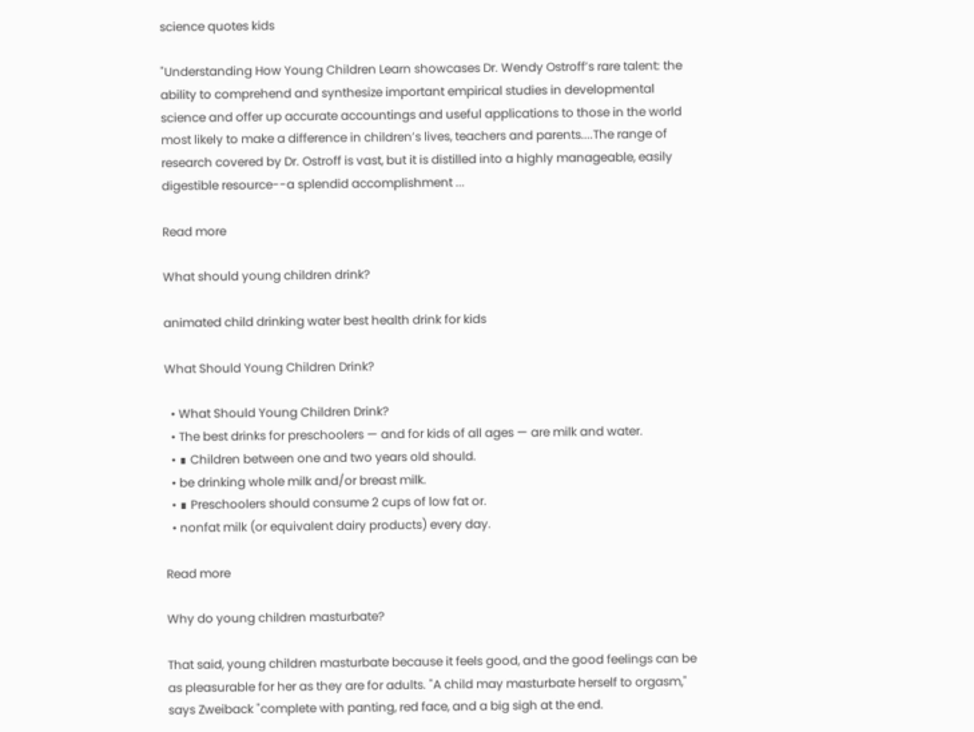science quotes kids

"Understanding How Young Children Learn showcases Dr. Wendy Ostroff’s rare talent: the ability to comprehend and synthesize important empirical studies in developmental science and offer up accurate accountings and useful applications to those in the world most likely to make a difference in children’s lives, teachers and parents....The range of research covered by Dr. Ostroff is vast, but it is distilled into a highly manageable, easily digestible resource--a splendid accomplishment ...

Read more

What should young children drink?

animated child drinking water best health drink for kids

What Should Young Children Drink?

  • What Should Young Children Drink?
  • The best drinks for preschoolers — and for kids of all ages — are milk and water.
  • ∎ Children between one and two years old should.
  • be drinking whole milk and/or breast milk.
  • ∎ Preschoolers should consume 2 cups of low fat or.
  • nonfat milk (or equivalent dairy products) every day.

Read more

Why do young children masturbate?

That said, young children masturbate because it feels good, and the good feelings can be as pleasurable for her as they are for adults. "A child may masturbate herself to orgasm," says Zweiback "complete with panting, red face, and a big sigh at the end.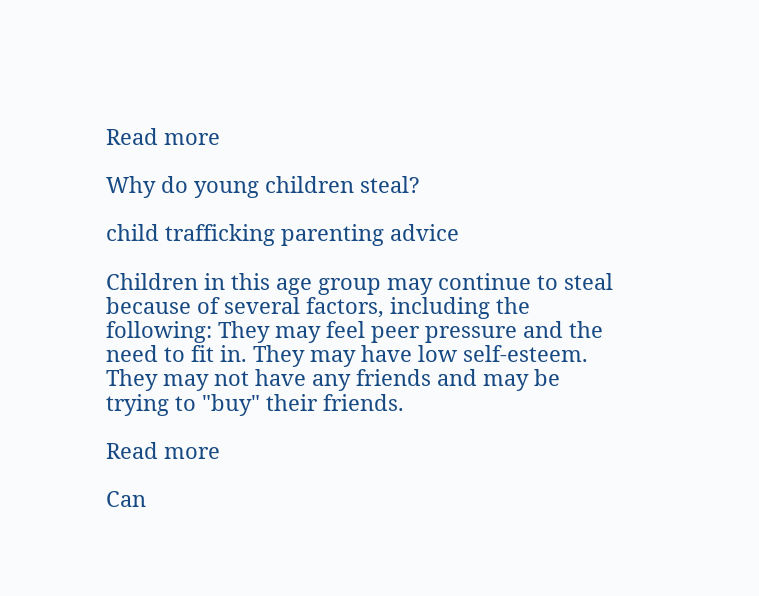Read more

Why do young children steal?

child trafficking parenting advice

Children in this age group may continue to steal because of several factors, including the following: They may feel peer pressure and the need to fit in. They may have low self-esteem. They may not have any friends and may be trying to "buy" their friends.

Read more

Can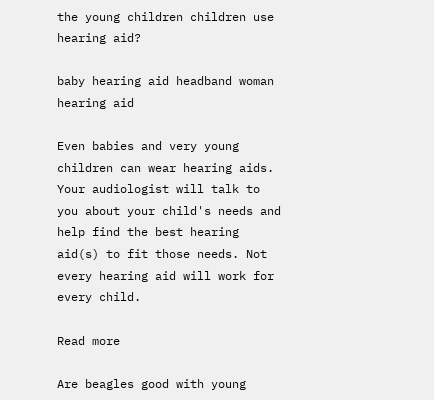the young children children use hearing aid?

baby hearing aid headband woman hearing aid

Even babies and very young children can wear hearing aids. Your audiologist will talk to you about your child's needs and help find the best hearing aid(s) to fit those needs. Not every hearing aid will work for every child.

Read more

Are beagles good with young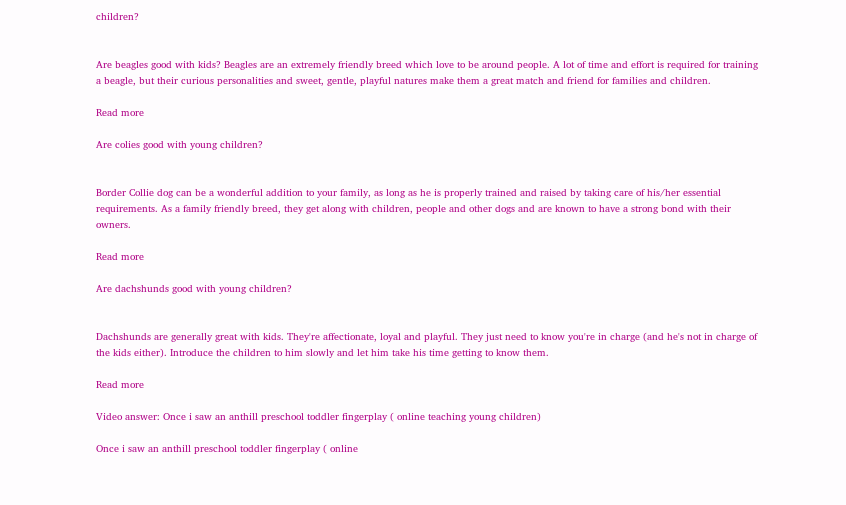children?


Are beagles good with kids? Beagles are an extremely friendly breed which love to be around people. A lot of time and effort is required for training a beagle, but their curious personalities and sweet, gentle, playful natures make them a great match and friend for families and children.

Read more

Are colies good with young children?


Border Collie dog can be a wonderful addition to your family, as long as he is properly trained and raised by taking care of his/her essential requirements. As a family friendly breed, they get along with children, people and other dogs and are known to have a strong bond with their owners.

Read more

Are dachshunds good with young children?


Dachshunds are generally great with kids. They're affectionate, loyal and playful. They just need to know you're in charge (and he's not in charge of the kids either). Introduce the children to him slowly and let him take his time getting to know them.

Read more

Video answer: Once i saw an anthill preschool toddler fingerplay ( online teaching young children)

Once i saw an anthill preschool toddler fingerplay ( online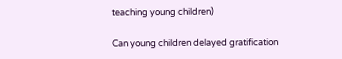teaching young children)

Can young children delayed gratification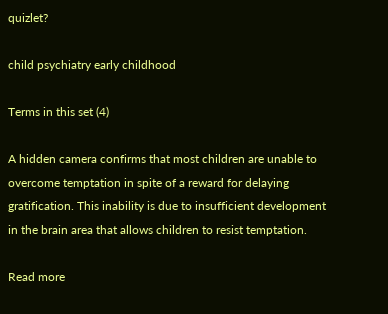quizlet?

child psychiatry early childhood

Terms in this set (4)

A hidden camera confirms that most children are unable to overcome temptation in spite of a reward for delaying gratification. This inability is due to insufficient development in the brain area that allows children to resist temptation.

Read more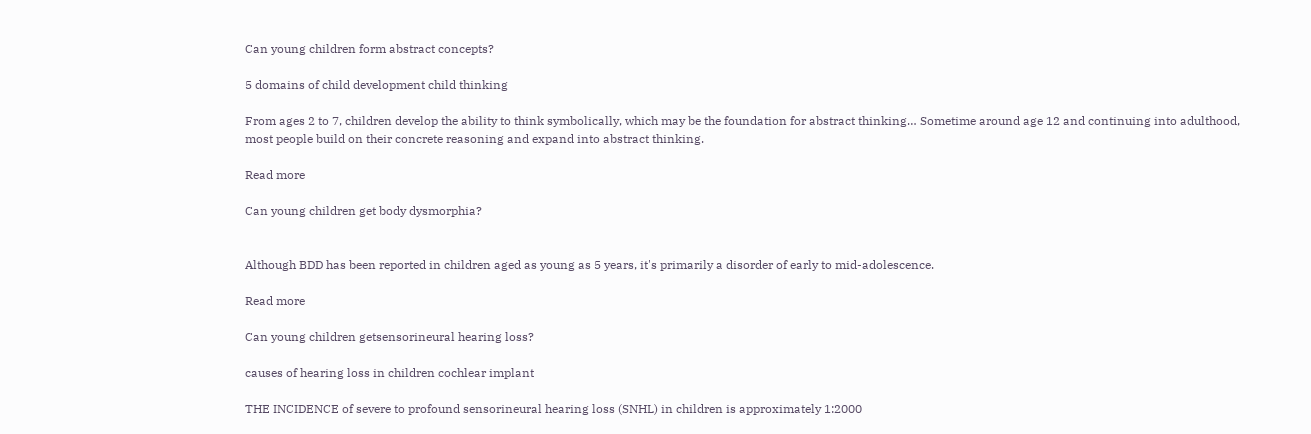Can young children form abstract concepts?

5 domains of child development child thinking

From ages 2 to 7, children develop the ability to think symbolically, which may be the foundation for abstract thinking… Sometime around age 12 and continuing into adulthood, most people build on their concrete reasoning and expand into abstract thinking.

Read more

Can young children get body dysmorphia?


Although BDD has been reported in children aged as young as 5 years, it's primarily a disorder of early to mid-adolescence.

Read more

Can young children getsensorineural hearing loss?

causes of hearing loss in children cochlear implant

THE INCIDENCE of severe to profound sensorineural hearing loss (SNHL) in children is approximately 1:2000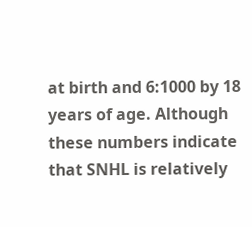at birth and 6:1000 by 18 years of age. Although these numbers indicate that SNHL is relatively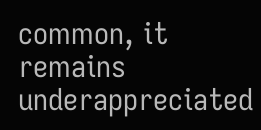common, it remains underappreciated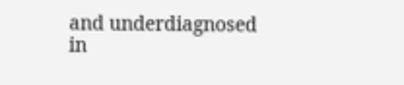and underdiagnosed in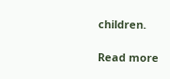children.

Read more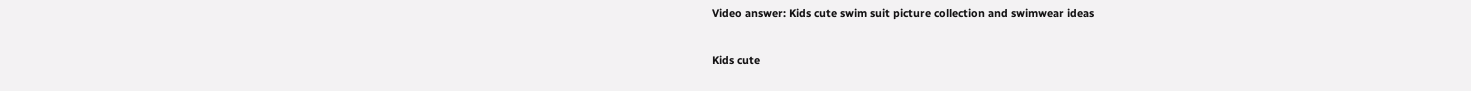Video answer: Kids cute swim suit picture collection and swimwear ideas

Kids cute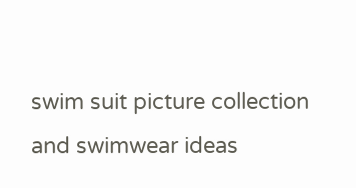swim suit picture collection and swimwear ideas